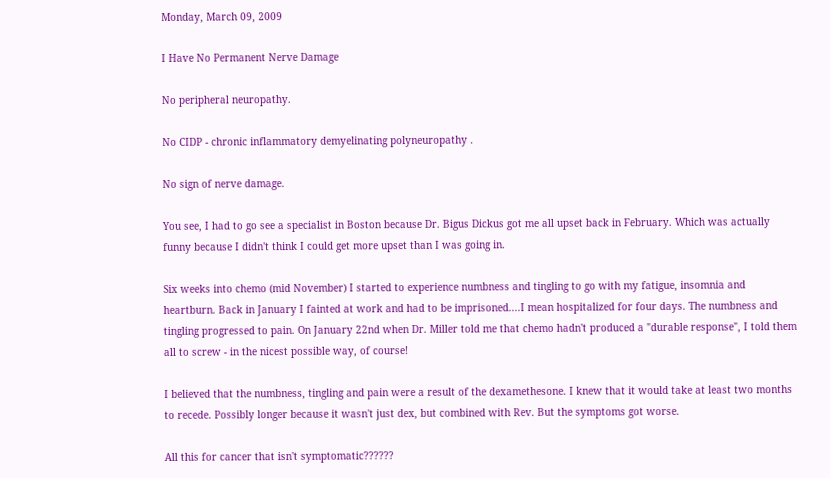Monday, March 09, 2009

I Have No Permanent Nerve Damage

No peripheral neuropathy.

No CIDP - chronic inflammatory demyelinating polyneuropathy .

No sign of nerve damage.

You see, I had to go see a specialist in Boston because Dr. Bigus Dickus got me all upset back in February. Which was actually funny because I didn't think I could get more upset than I was going in.

Six weeks into chemo (mid November) I started to experience numbness and tingling to go with my fatigue, insomnia and heartburn. Back in January I fainted at work and had to be imprisoned....I mean hospitalized for four days. The numbness and tingling progressed to pain. On January 22nd when Dr. Miller told me that chemo hadn't produced a "durable response", I told them all to screw - in the nicest possible way, of course!

I believed that the numbness, tingling and pain were a result of the dexamethesone. I knew that it would take at least two months to recede. Possibly longer because it wasn't just dex, but combined with Rev. But the symptoms got worse.

All this for cancer that isn't symptomatic??????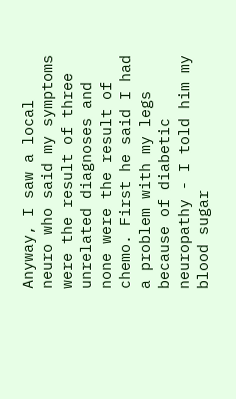Anyway, I saw a local neuro who said my symptoms were the result of three unrelated diagnoses and none were the result of chemo. First he said I had a problem with my legs because of diabetic neuropathy - I told him my blood sugar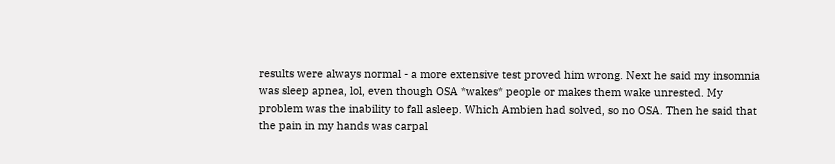results were always normal - a more extensive test proved him wrong. Next he said my insomnia was sleep apnea, lol, even though OSA *wakes* people or makes them wake unrested. My problem was the inability to fall asleep. Which Ambien had solved, so no OSA. Then he said that the pain in my hands was carpal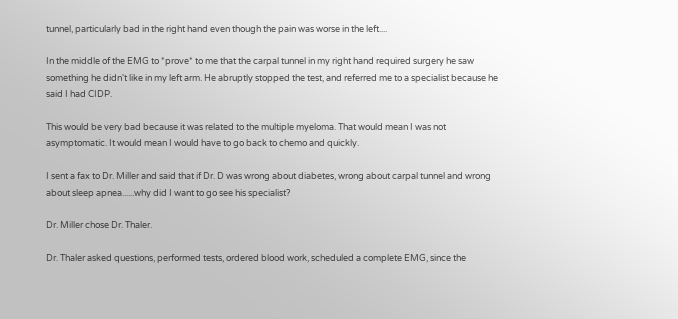tunnel, particularly bad in the right hand even though the pain was worse in the left....

In the middle of the EMG to *prove* to me that the carpal tunnel in my right hand required surgery he saw something he didn't like in my left arm. He abruptly stopped the test, and referred me to a specialist because he said I had CIDP.

This would be very bad because it was related to the multiple myeloma. That would mean I was not asymptomatic. It would mean I would have to go back to chemo and quickly.

I sent a fax to Dr. Miller and said that if Dr. D was wrong about diabetes, wrong about carpal tunnel and wrong about sleep apnea......why did I want to go see his specialist?

Dr. Miller chose Dr. Thaler.

Dr. Thaler asked questions, performed tests, ordered blood work, scheduled a complete EMG, since the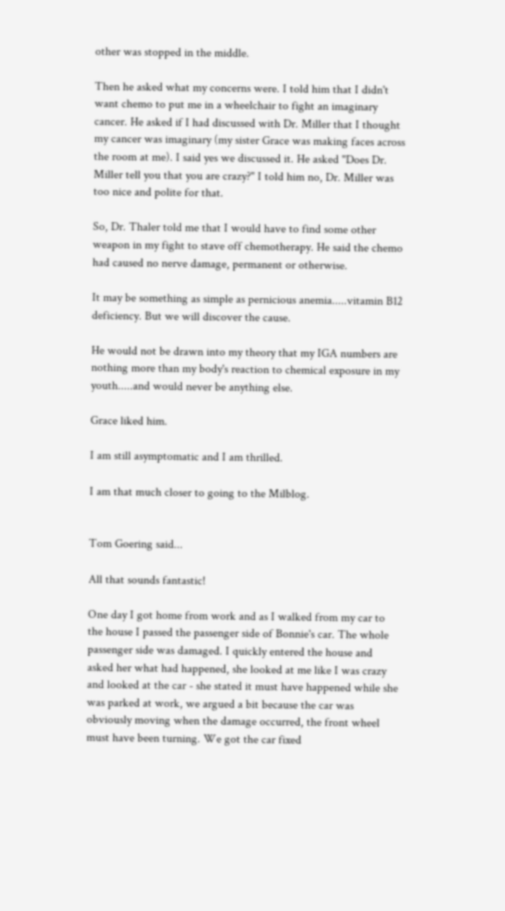other was stopped in the middle.

Then he asked what my concerns were. I told him that I didn't want chemo to put me in a wheelchair to fight an imaginary cancer. He asked if I had discussed with Dr. Miller that I thought my cancer was imaginary (my sister Grace was making faces across the room at me). I said yes we discussed it. He asked "Does Dr. Miller tell you that you are crazy?" I told him no, Dr. Miller was too nice and polite for that.

So, Dr. Thaler told me that I would have to find some other weapon in my fight to stave off chemotherapy. He said the chemo had caused no nerve damage, permanent or otherwise.

It may be something as simple as pernicious anemia.....vitamin B12 deficiency. But we will discover the cause.

He would not be drawn into my theory that my IGA numbers are nothing more than my body's reaction to chemical exposure in my youth.....and would never be anything else.

Grace liked him.

I am still asymptomatic and I am thrilled.

I am that much closer to going to the Milblog.


Tom Goering said...

All that sounds fantastic!

One day I got home from work and as I walked from my car to the house I passed the passenger side of Bonnie's car. The whole passenger side was damaged. I quickly entered the house and asked her what had happened, she looked at me like I was crazy and looked at the car - she stated it must have happened while she was parked at work, we argued a bit because the car was obviously moving when the damage occurred, the front wheel must have been turning. We got the car fixed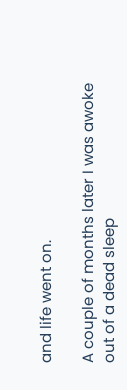and life went on.

A couple of months later I was awoke out of a dead sleep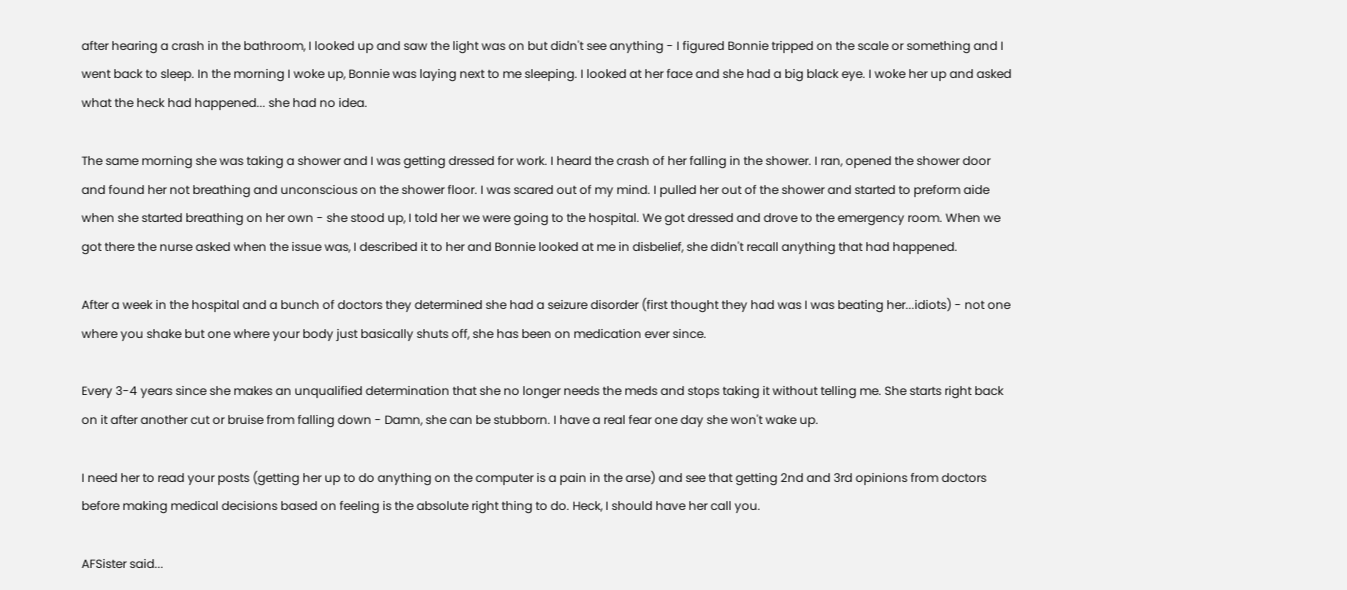after hearing a crash in the bathroom, I looked up and saw the light was on but didn't see anything - I figured Bonnie tripped on the scale or something and I went back to sleep. In the morning I woke up, Bonnie was laying next to me sleeping. I looked at her face and she had a big black eye. I woke her up and asked what the heck had happened... she had no idea.

The same morning she was taking a shower and I was getting dressed for work. I heard the crash of her falling in the shower. I ran, opened the shower door and found her not breathing and unconscious on the shower floor. I was scared out of my mind. I pulled her out of the shower and started to preform aide when she started breathing on her own - she stood up, I told her we were going to the hospital. We got dressed and drove to the emergency room. When we got there the nurse asked when the issue was, I described it to her and Bonnie looked at me in disbelief, she didn't recall anything that had happened.

After a week in the hospital and a bunch of doctors they determined she had a seizure disorder (first thought they had was I was beating her...idiots) - not one where you shake but one where your body just basically shuts off, she has been on medication ever since.

Every 3-4 years since she makes an unqualified determination that she no longer needs the meds and stops taking it without telling me. She starts right back on it after another cut or bruise from falling down - Damn, she can be stubborn. I have a real fear one day she won't wake up.

I need her to read your posts (getting her up to do anything on the computer is a pain in the arse) and see that getting 2nd and 3rd opinions from doctors before making medical decisions based on feeling is the absolute right thing to do. Heck, I should have her call you.

AFSister said...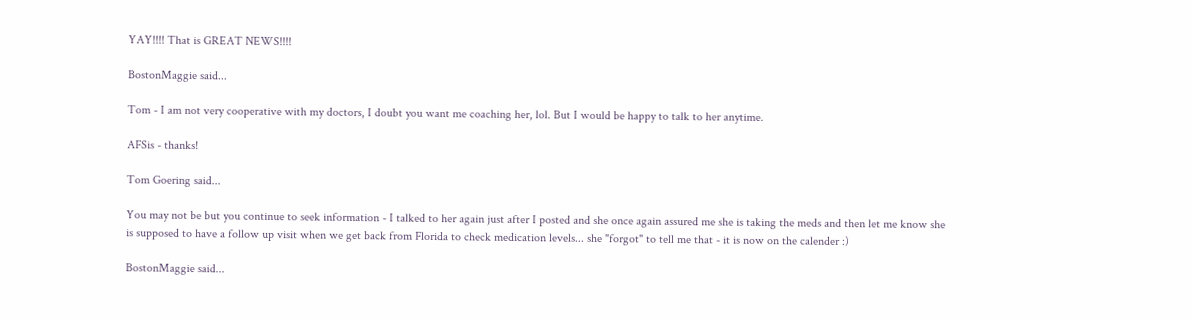YAY!!!! That is GREAT NEWS!!!!

BostonMaggie said...

Tom - I am not very cooperative with my doctors, I doubt you want me coaching her, lol. But I would be happy to talk to her anytime.

AFSis - thanks!

Tom Goering said...

You may not be but you continue to seek information - I talked to her again just after I posted and she once again assured me she is taking the meds and then let me know she is supposed to have a follow up visit when we get back from Florida to check medication levels... she "forgot" to tell me that - it is now on the calender :)

BostonMaggie said...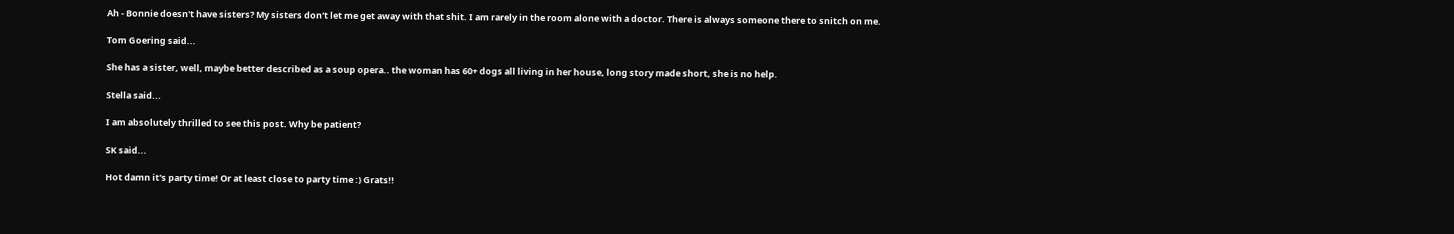Ah - Bonnie doesn't have sisters? My sisters don't let me get away with that shit. I am rarely in the room alone with a doctor. There is always someone there to snitch on me.

Tom Goering said...

She has a sister, well, maybe better described as a soup opera.. the woman has 60+ dogs all living in her house, long story made short, she is no help.

Stella said...

I am absolutely thrilled to see this post. Why be patient?

SK said...

Hot damn it's party time! Or at least close to party time :) Grats!!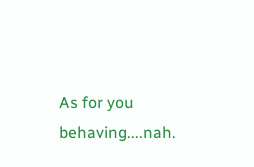As for you behaving....nah.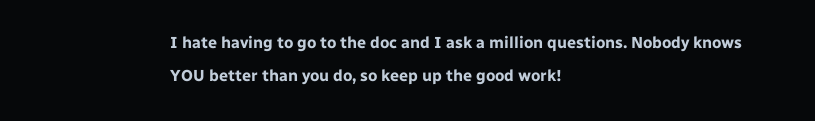I hate having to go to the doc and I ask a million questions. Nobody knows YOU better than you do, so keep up the good work!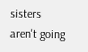sisters aren't going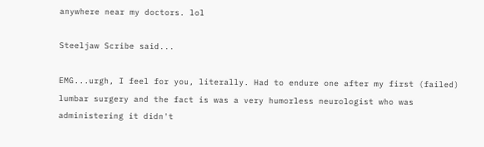anywhere near my doctors. lol

Steeljaw Scribe said...

EMG...urgh, I feel for you, literally. Had to endure one after my first (failed) lumbar surgery and the fact is was a very humorless neurologist who was administering it didn't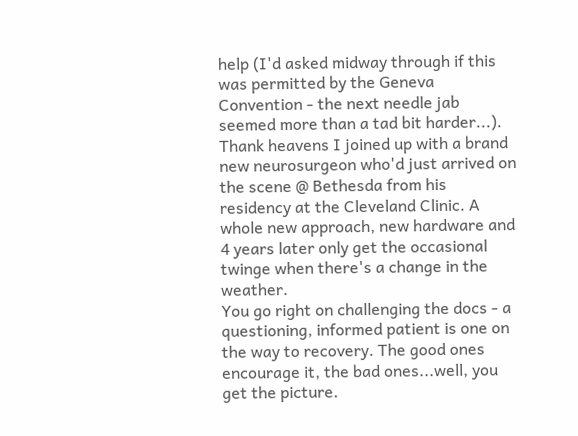help (I'd asked midway through if this was permitted by the Geneva Convention - the next needle jab seemed more than a tad bit harder...). Thank heavens I joined up with a brand new neurosurgeon who'd just arrived on the scene @ Bethesda from his residency at the Cleveland Clinic. A whole new approach, new hardware and 4 years later only get the occasional twinge when there's a change in the weather.
You go right on challenging the docs - a questioning, informed patient is one on the way to recovery. The good ones encourage it, the bad ones...well, you get the picture.